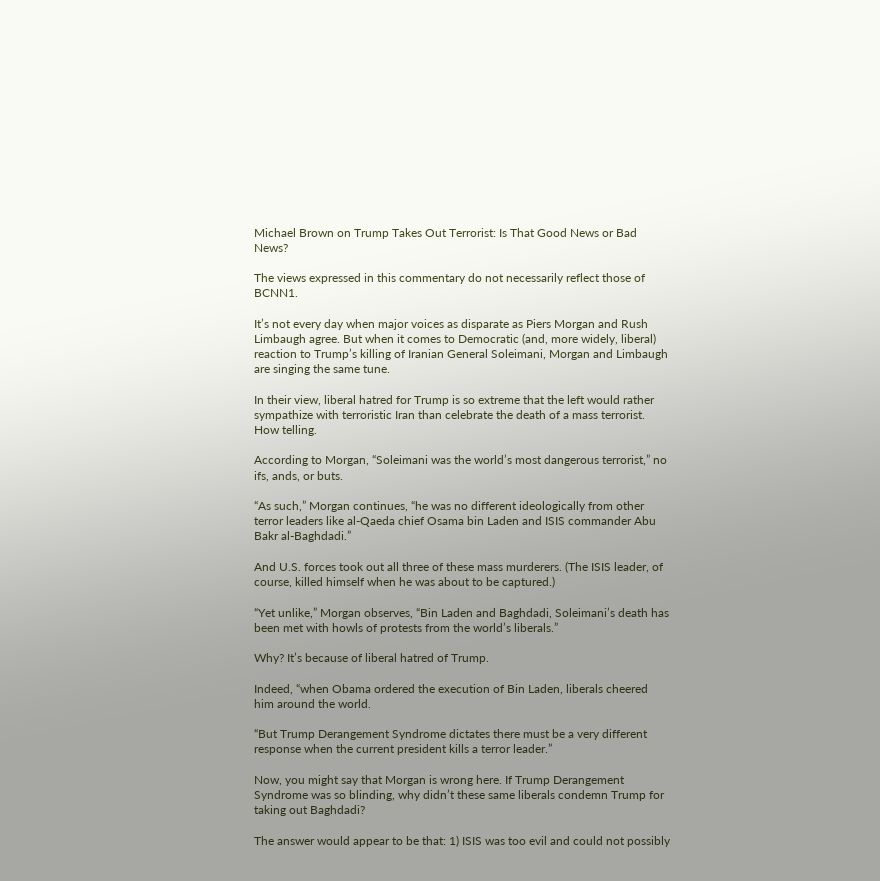Michael Brown on Trump Takes Out Terrorist: Is That Good News or Bad News?

The views expressed in this commentary do not necessarily reflect those of BCNN1.

It’s not every day when major voices as disparate as Piers Morgan and Rush Limbaugh agree. But when it comes to Democratic (and, more widely, liberal) reaction to Trump’s killing of Iranian General Soleimani, Morgan and Limbaugh are singing the same tune.

In their view, liberal hatred for Trump is so extreme that the left would rather sympathize with terroristic Iran than celebrate the death of a mass terrorist. How telling.

According to Morgan, “Soleimani was the world’s most dangerous terrorist,” no ifs, ands, or buts.

“As such,” Morgan continues, “he was no different ideologically from other terror leaders like al-Qaeda chief Osama bin Laden and ISIS commander Abu Bakr al-Baghdadi.”

And U.S. forces took out all three of these mass murderers. (The ISIS leader, of course, killed himself when he was about to be captured.)

“Yet unlike,” Morgan observes, “Bin Laden and Baghdadi, Soleimani’s death has been met with howls of protests from the world’s liberals.”

Why? It’s because of liberal hatred of Trump.

Indeed, “when Obama ordered the execution of Bin Laden, liberals cheered him around the world.

“But Trump Derangement Syndrome dictates there must be a very different response when the current president kills a terror leader.”

Now, you might say that Morgan is wrong here. If Trump Derangement Syndrome was so blinding, why didn’t these same liberals condemn Trump for taking out Baghdadi?

The answer would appear to be that: 1) ISIS was too evil and could not possibly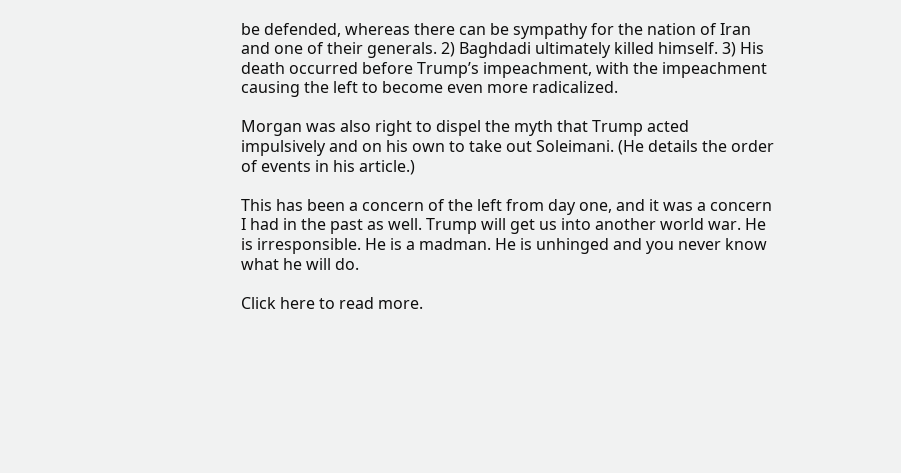be defended, whereas there can be sympathy for the nation of Iran and one of their generals. 2) Baghdadi ultimately killed himself. 3) His death occurred before Trump’s impeachment, with the impeachment causing the left to become even more radicalized.

Morgan was also right to dispel the myth that Trump acted impulsively and on his own to take out Soleimani. (He details the order of events in his article.)

This has been a concern of the left from day one, and it was a concern I had in the past as well. Trump will get us into another world war. He is irresponsible. He is a madman. He is unhinged and you never know what he will do.

Click here to read more.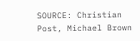SOURCE: Christian Post, Michael Brown